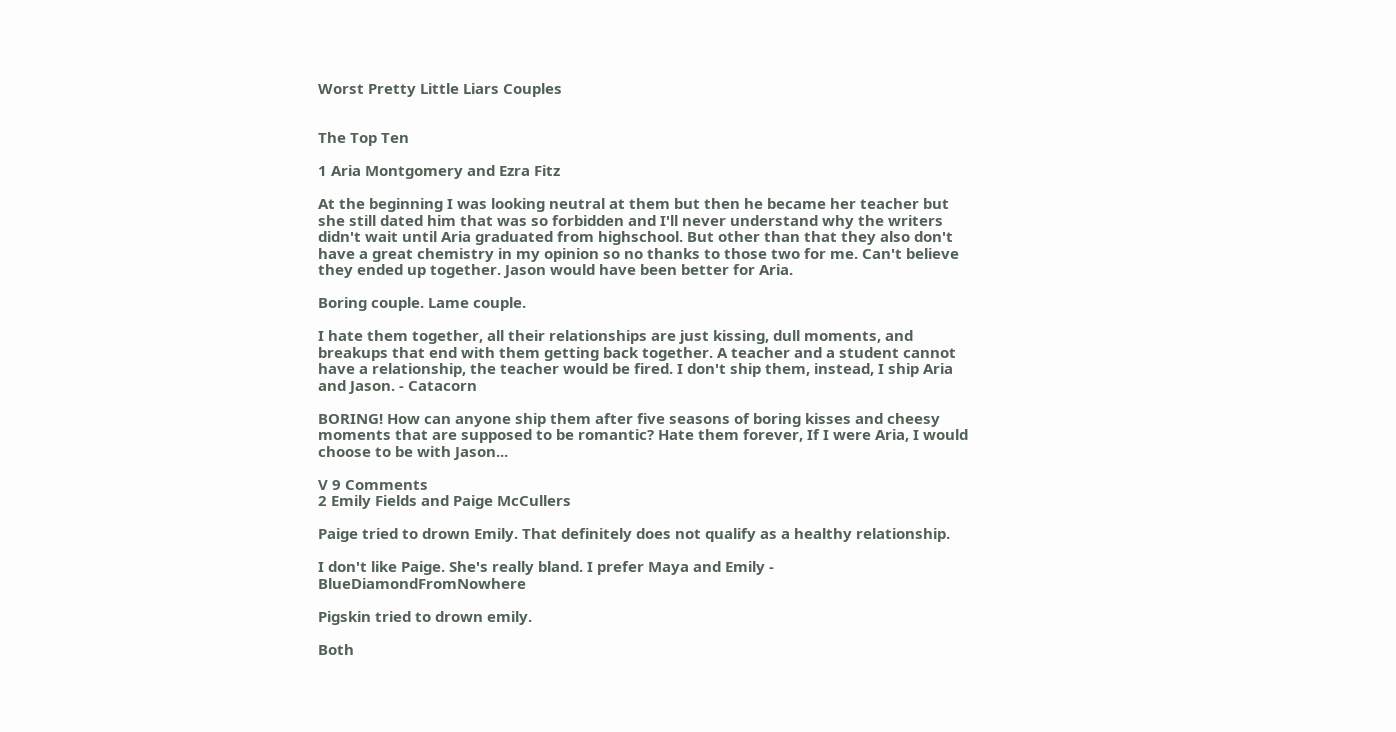Worst Pretty Little Liars Couples


The Top Ten

1 Aria Montgomery and Ezra Fitz

At the beginning I was looking neutral at them but then he became her teacher but she still dated him that was so forbidden and I'll never understand why the writers didn't wait until Aria graduated from highschool. But other than that they also don't have a great chemistry in my opinion so no thanks to those two for me. Can't believe they ended up together. Jason would have been better for Aria.

Boring couple. Lame couple.

I hate them together, all their relationships are just kissing, dull moments, and breakups that end with them getting back together. A teacher and a student cannot have a relationship, the teacher would be fired. I don't ship them, instead, I ship Aria and Jason. - Catacorn

BORING! How can anyone ship them after five seasons of boring kisses and cheesy moments that are supposed to be romantic? Hate them forever, If I were Aria, I would choose to be with Jason...

V 9 Comments
2 Emily Fields and Paige McCullers

Paige tried to drown Emily. That definitely does not qualify as a healthy relationship.

I don't like Paige. She's really bland. I prefer Maya and Emily - BlueDiamondFromNowhere

Pigskin tried to drown emily.

Both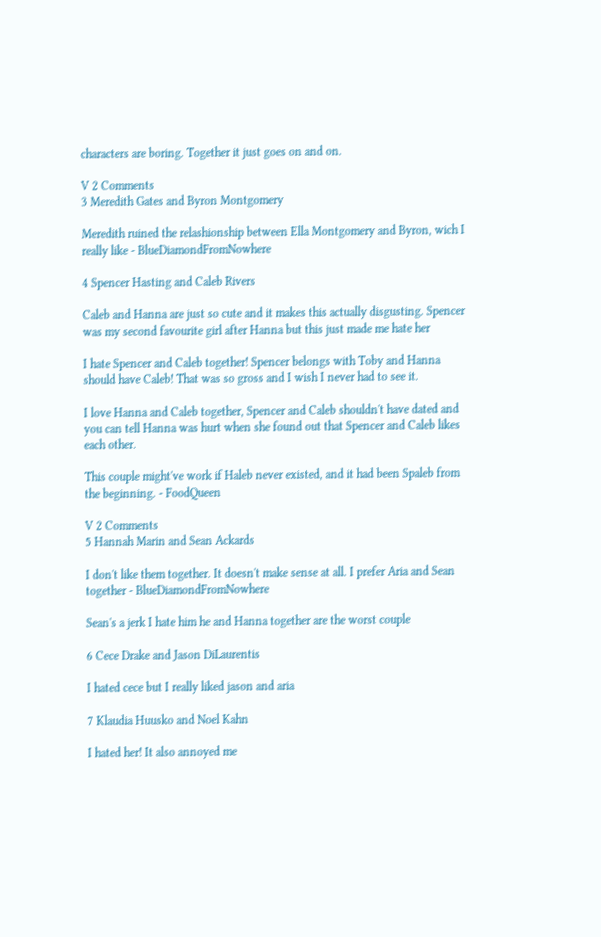characters are boring. Together it just goes on and on.

V 2 Comments
3 Meredith Gates and Byron Montgomery

Meredith ruined the relashionship between Ella Montgomery and Byron, wich I really like - BlueDiamondFromNowhere

4 Spencer Hasting and Caleb Rivers

Caleb and Hanna are just so cute and it makes this actually disgusting. Spencer was my second favourite girl after Hanna but this just made me hate her

I hate Spencer and Caleb together! Spencer belongs with Toby and Hanna should have Caleb! That was so gross and I wish I never had to see it.

I love Hanna and Caleb together, Spencer and Caleb shouldn't have dated and you can tell Hanna was hurt when she found out that Spencer and Caleb likes each other.

This couple might've work if Haleb never existed, and it had been Spaleb from the beginning. - FoodQueen

V 2 Comments
5 Hannah Marin and Sean Ackards

I don't like them together. It doesn't make sense at all. I prefer Aria and Sean together - BlueDiamondFromNowhere

Sean's a jerk I hate him he and Hanna together are the worst couple

6 Cece Drake and Jason DiLaurentis

I hated cece but I really liked jason and aria

7 Klaudia Huusko and Noel Kahn

I hated her! It also annoyed me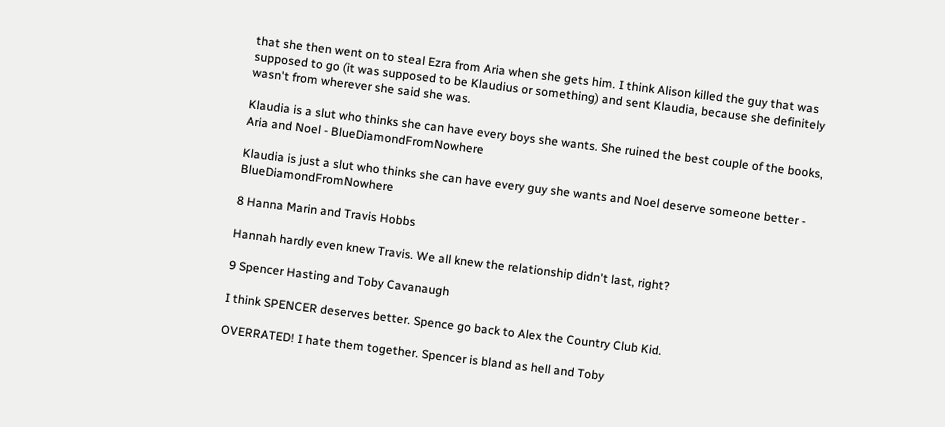that she then went on to steal Ezra from Aria when she gets him. I think Alison killed the guy that was supposed to go (it was supposed to be Klaudius or something) and sent Klaudia, because she definitely wasn't from wherever she said she was.

Klaudia is a slut who thinks she can have every boys she wants. She ruined the best couple of the books, Aria and Noel - BlueDiamondFromNowhere

Klaudia is just a slut who thinks she can have every guy she wants and Noel deserve someone better - BlueDiamondFromNowhere

8 Hanna Marin and Travis Hobbs

Hannah hardly even knew Travis. We all knew the relationship didn't last, right?

9 Spencer Hasting and Toby Cavanaugh

I think SPENCER deserves better. Spence go back to Alex the Country Club Kid.

OVERRATED! I hate them together. Spencer is bland as hell and Toby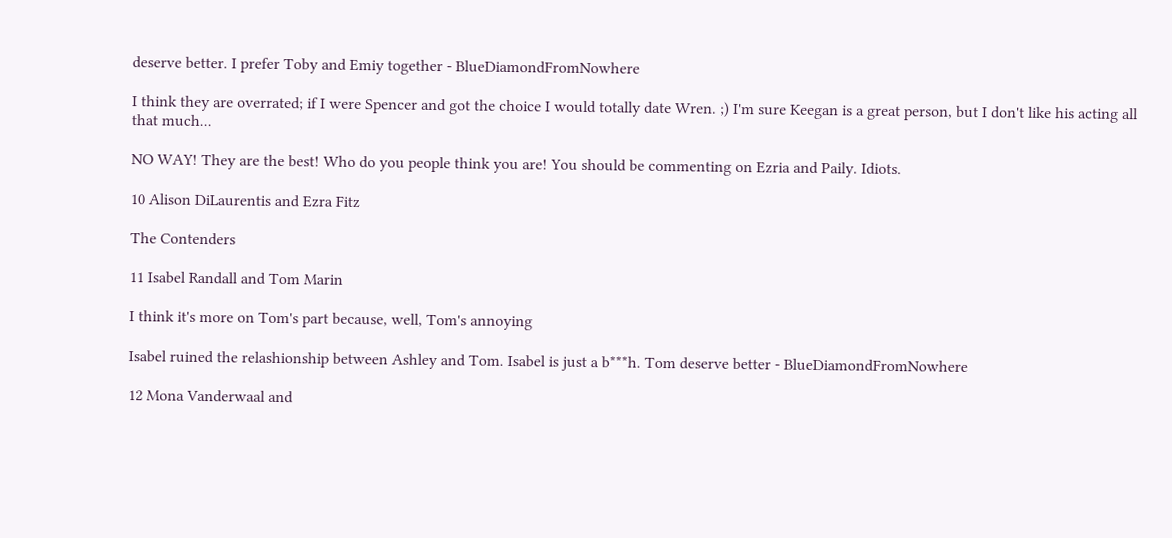deserve better. I prefer Toby and Emiy together - BlueDiamondFromNowhere

I think they are overrated; if I were Spencer and got the choice I would totally date Wren. ;) I'm sure Keegan is a great person, but I don't like his acting all that much...

NO WAY! They are the best! Who do you people think you are! You should be commenting on Ezria and Paily. Idiots.

10 Alison DiLaurentis and Ezra Fitz

The Contenders

11 Isabel Randall and Tom Marin

I think it's more on Tom's part because, well, Tom's annoying

Isabel ruined the relashionship between Ashley and Tom. Isabel is just a b***h. Tom deserve better - BlueDiamondFromNowhere

12 Mona Vanderwaal and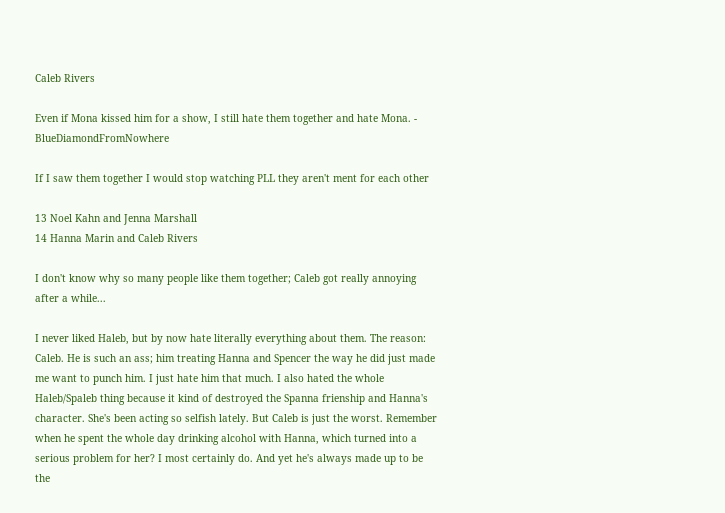Caleb Rivers

Even if Mona kissed him for a show, I still hate them together and hate Mona. - BlueDiamondFromNowhere

If I saw them together I would stop watching PLL they aren't ment for each other

13 Noel Kahn and Jenna Marshall
14 Hanna Marin and Caleb Rivers

I don't know why so many people like them together; Caleb got really annoying after a while...

I never liked Haleb, but by now hate literally everything about them. The reason: Caleb. He is such an ass; him treating Hanna and Spencer the way he did just made me want to punch him. I just hate him that much. I also hated the whole Haleb/Spaleb thing because it kind of destroyed the Spanna frienship and Hanna's character. She's been acting so selfish lately. But Caleb is just the worst. Remember when he spent the whole day drinking alcohol with Hanna, which turned into a serious problem for her? I most certainly do. And yet he's always made up to be the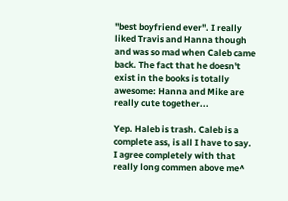"best boyfriend ever". I really liked Travis and Hanna though and was so mad when Caleb came back. The fact that he doesn't exist in the books is totally awesome: Hanna and Mike are really cute together...

Yep. Haleb is trash. Caleb is a complete ass, is all I have to say. I agree completely with that really long commen above me^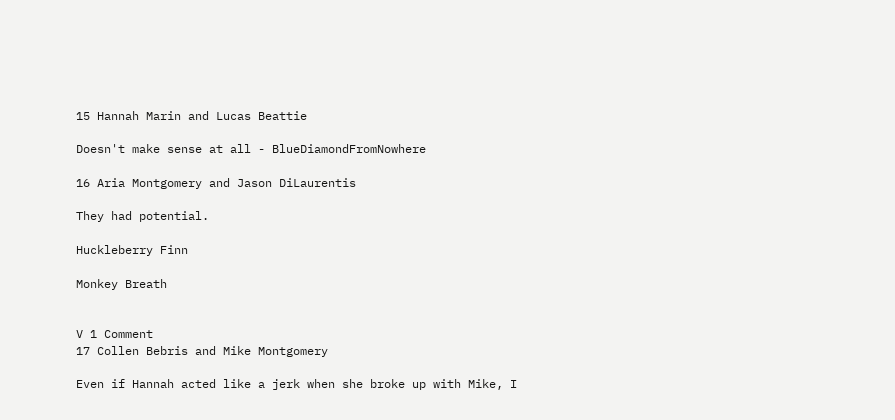15 Hannah Marin and Lucas Beattie

Doesn't make sense at all - BlueDiamondFromNowhere

16 Aria Montgomery and Jason DiLaurentis

They had potential.

Huckleberry Finn

Monkey Breath


V 1 Comment
17 Collen Bebris and Mike Montgomery

Even if Hannah acted like a jerk when she broke up with Mike, I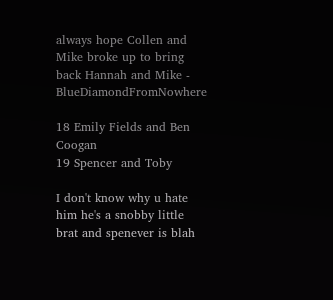always hope Collen and Mike broke up to bring back Hannah and Mike - BlueDiamondFromNowhere

18 Emily Fields and Ben Coogan
19 Spencer and Toby

I don't know why u hate him he's a snobby little brat and spenever is blah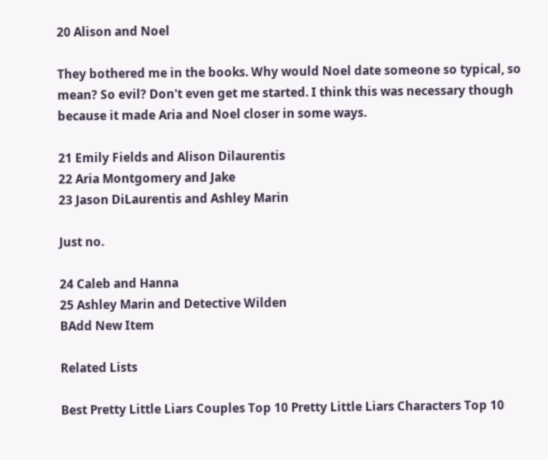20 Alison and Noel

They bothered me in the books. Why would Noel date someone so typical, so mean? So evil? Don't even get me started. I think this was necessary though because it made Aria and Noel closer in some ways.

21 Emily Fields and Alison Dilaurentis
22 Aria Montgomery and Jake
23 Jason DiLaurentis and Ashley Marin

Just no.

24 Caleb and Hanna
25 Ashley Marin and Detective Wilden
BAdd New Item

Related Lists

Best Pretty Little Liars Couples Top 10 Pretty Little Liars Characters Top 10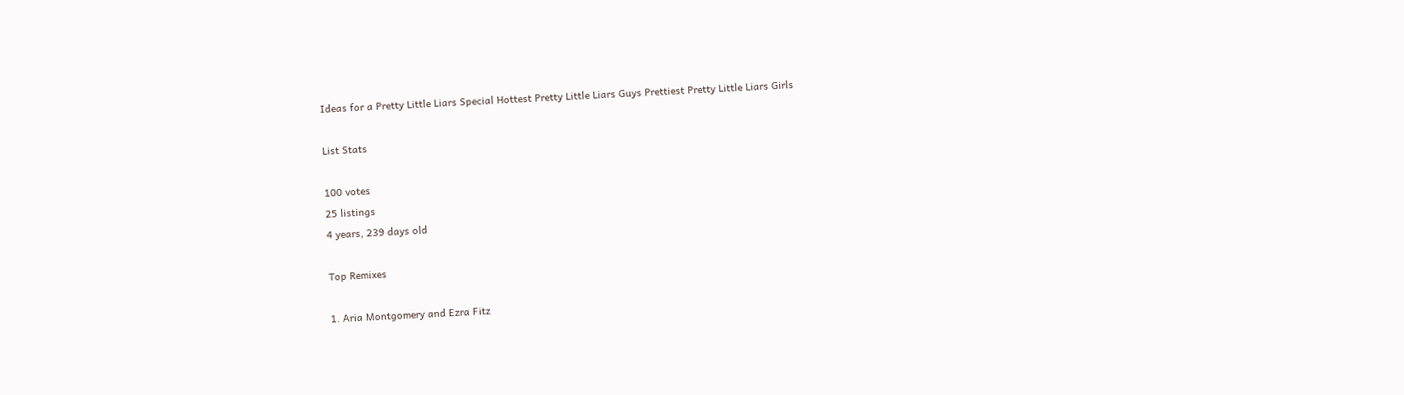Ideas for a Pretty Little Liars Special Hottest Pretty Little Liars Guys Prettiest Pretty Little Liars Girls

List Stats

100 votes
25 listings
4 years, 239 days old

Top Remixes

1. Aria Montgomery and Ezra Fitz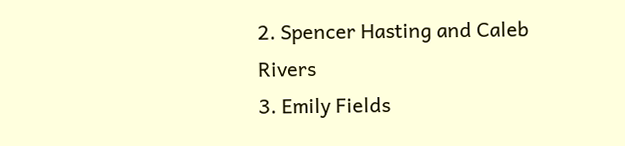2. Spencer Hasting and Caleb Rivers
3. Emily Fields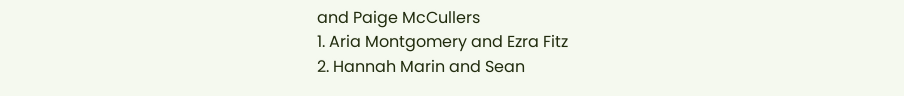and Paige McCullers
1. Aria Montgomery and Ezra Fitz
2. Hannah Marin and Sean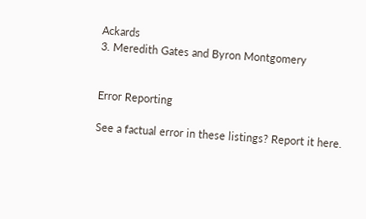Ackards
3. Meredith Gates and Byron Montgomery


Error Reporting

See a factual error in these listings? Report it here.